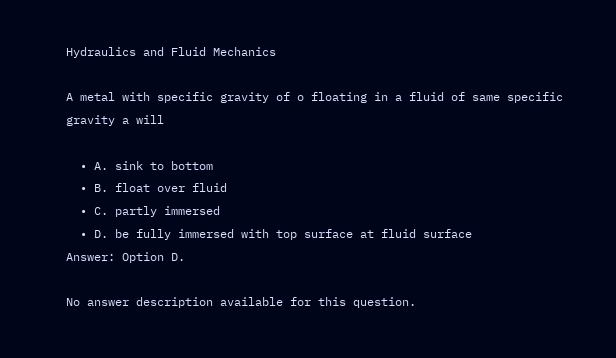Hydraulics and Fluid Mechanics

A metal with specific gravity of o floating in a fluid of same specific gravity a will

  • A. sink to bottom
  • B. float over fluid
  • C. partly immersed
  • D. be fully immersed with top surface at fluid surface
Answer: Option D.

No answer description available for this question.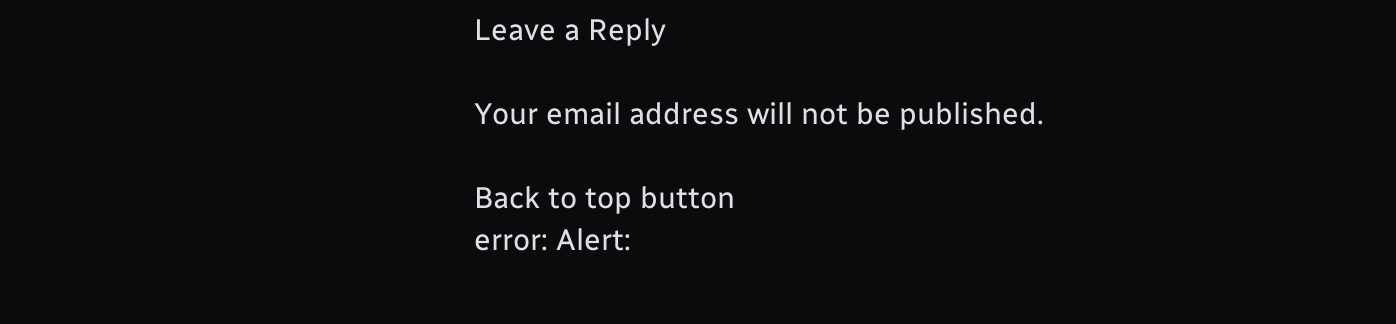Leave a Reply

Your email address will not be published.

Back to top button
error: Alert: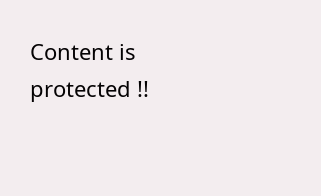Content is protected !!